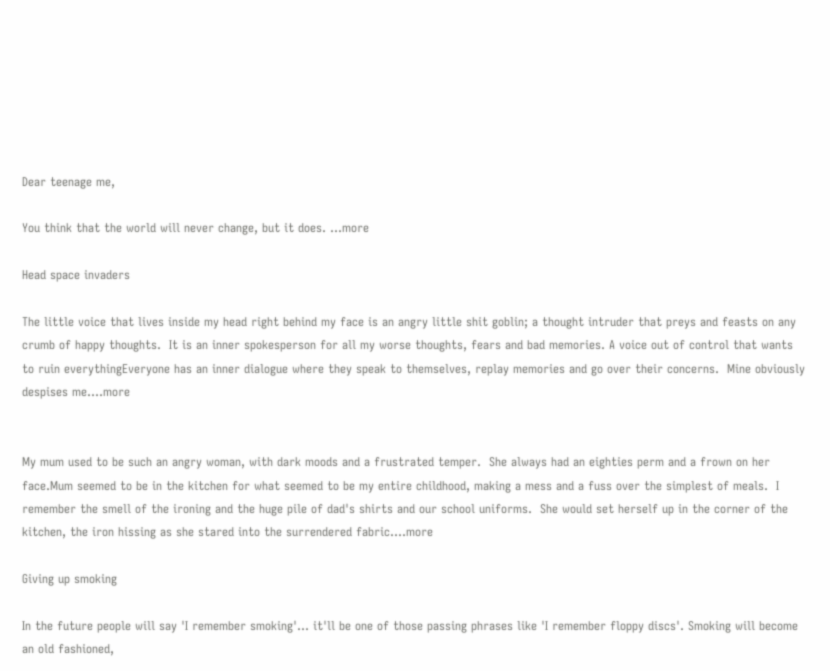Dear teenage me,

You think that the world will never change, but it does. ...more

Head space invaders

The little voice that lives inside my head right behind my face is an angry little shit goblin; a thought intruder that preys and feasts on any crumb of happy thoughts.  It is an inner spokesperson for all my worse thoughts, fears and bad memories. A voice out of control that wants to ruin everythingEveryone has an inner dialogue where they speak to themselves, replay memories and go over their concerns.  Mine obviously despises me....more


My mum used to be such an angry woman, with dark moods and a frustrated temper.  She always had an eighties perm and a frown on her face.Mum seemed to be in the kitchen for what seemed to be my entire childhood, making a mess and a fuss over the simplest of meals.  I remember the smell of the ironing and the huge pile of dad's shirts and our school uniforms.  She would set herself up in the corner of the kitchen, the iron hissing as she stared into the surrendered fabric....more

Giving up smoking

In the future people will say 'I remember smoking'... it'll be one of those passing phrases like 'I remember floppy discs'. Smoking will become an old fashioned,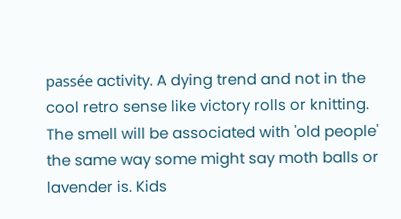passée activity. A dying trend and not in the cool retro sense like victory rolls or knitting. The smell will be associated with 'old people' the same way some might say moth balls or lavender is. Kids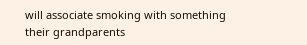will associate smoking with something their grandparents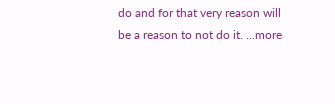do and for that very reason will be a reason to not do it. ...more